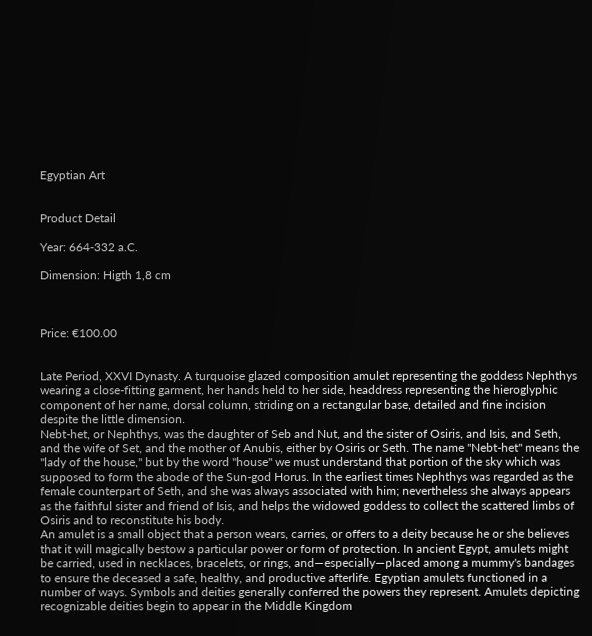Egyptian Art


Product Detail

Year: 664-332 a.C.

Dimension: Higth 1,8 cm



Price: €100.00


Late Period, XXVI Dynasty. A turquoise glazed composition amulet representing the goddess Nephthys wearing a close-fitting garment, her hands held to her side, headdress representing the hieroglyphic component of her name, dorsal column, striding on a rectangular base, detailed and fine incision despite the little dimension.
Nebt-het, or Nephthys, was the daughter of Seb and Nut, and the sister of Osiris, and Isis, and Seth, and the wife of Set, and the mother of Anubis, either by Osiris or Seth. The name "Nebt-het" means the "lady of the house," but by the word "house" we must understand that portion of the sky which was supposed to form the abode of the Sun-god Horus. In the earliest times Nephthys was regarded as the female counterpart of Seth, and she was always associated with him; nevertheless she always appears as the faithful sister and friend of Isis, and helps the widowed goddess to collect the scattered limbs of Osiris and to reconstitute his body.
An amulet is a small object that a person wears, carries, or offers to a deity because he or she believes that it will magically bestow a particular power or form of protection. In ancient Egypt, amulets might be carried, used in necklaces, bracelets, or rings, and—especially—placed among a mummy's bandages to ensure the deceased a safe, healthy, and productive afterlife. Egyptian amulets functioned in a number of ways. Symbols and deities generally conferred the powers they represent. Amulets depicting recognizable deities begin to appear in the Middle Kingdom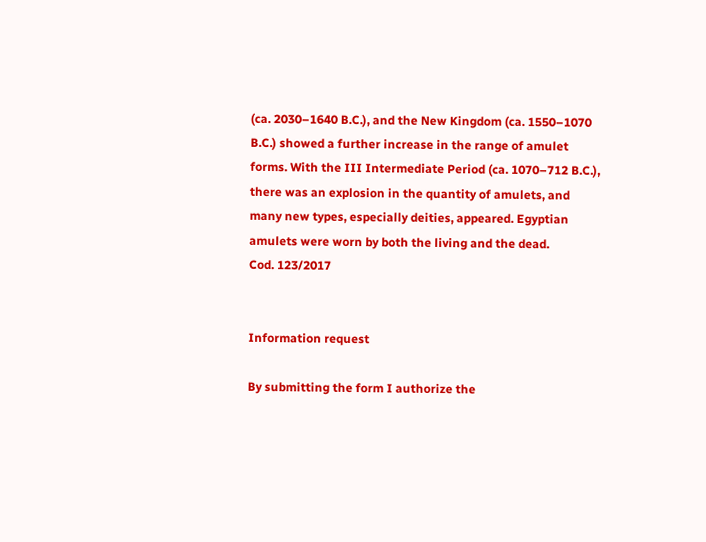(ca. 2030–1640 B.C.), and the New Kingdom (ca. 1550–1070 B.C.) showed a further increase in the range of amulet forms. With the III Intermediate Period (ca. 1070–712 B.C.), there was an explosion in the quantity of amulets, and many new types, especially deities, appeared. Egyptian amulets were worn by both the living and the dead.
Cod. 123/2017


Information request

By submitting the form I authorize the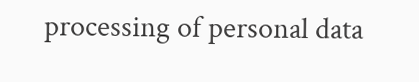processing of personal data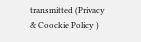transmitted (Privacy & Coockie Policy )